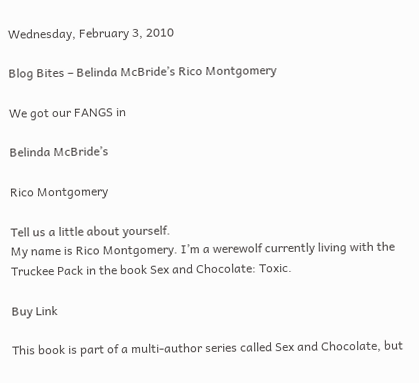Wednesday, February 3, 2010

Blog Bites – Belinda McBride’s Rico Montgomery

We got our FANGS in

Belinda McBride’s

Rico Montgomery

Tell us a little about yourself.
My name is Rico Montgomery. I’m a werewolf currently living with the Truckee Pack in the book Sex and Chocolate: Toxic.

Buy Link

This book is part of a multi-author series called Sex and Chocolate, but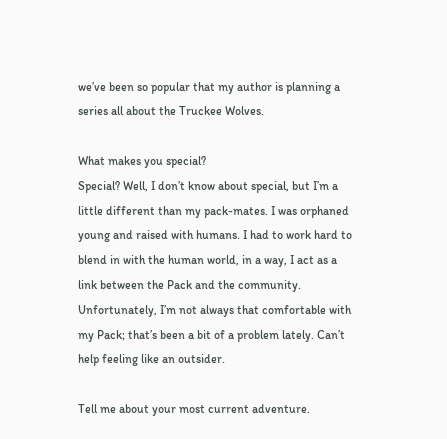we’ve been so popular that my author is planning a series all about the Truckee Wolves.

What makes you special?
Special? Well, I don’t know about special, but I’m a little different than my pack-mates. I was orphaned young and raised with humans. I had to work hard to blend in with the human world, in a way, I act as a link between the Pack and the community. Unfortunately, I’m not always that comfortable with my Pack; that’s been a bit of a problem lately. Can’t help feeling like an outsider.

Tell me about your most current adventure.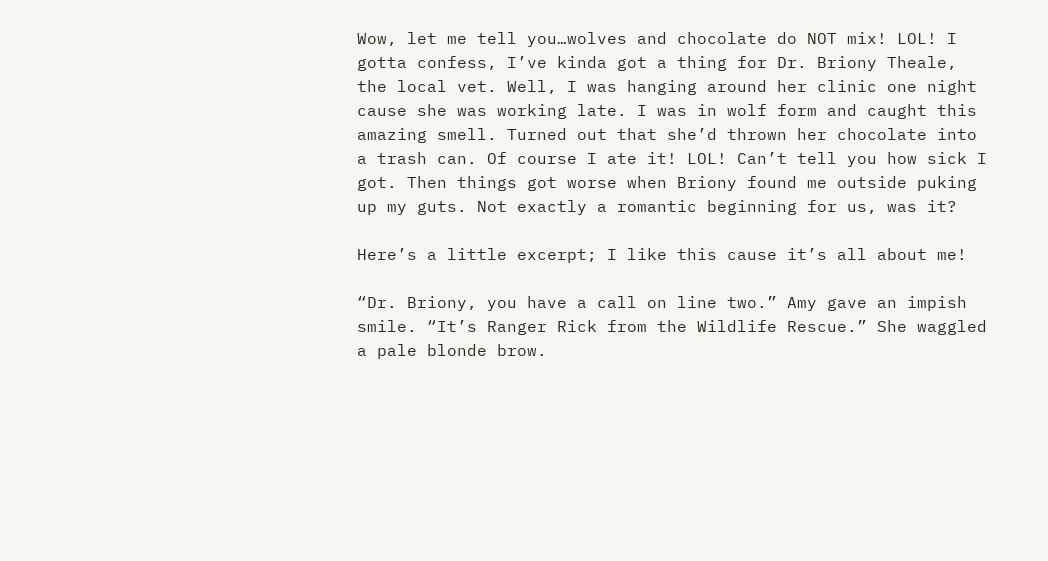Wow, let me tell you…wolves and chocolate do NOT mix! LOL! I gotta confess, I’ve kinda got a thing for Dr. Briony Theale, the local vet. Well, I was hanging around her clinic one night cause she was working late. I was in wolf form and caught this amazing smell. Turned out that she’d thrown her chocolate into a trash can. Of course I ate it! LOL! Can’t tell you how sick I got. Then things got worse when Briony found me outside puking up my guts. Not exactly a romantic beginning for us, was it?

Here’s a little excerpt; I like this cause it’s all about me!

“Dr. Briony, you have a call on line two.” Amy gave an impish smile. “It’s Ranger Rick from the Wildlife Rescue.” She waggled a pale blonde brow.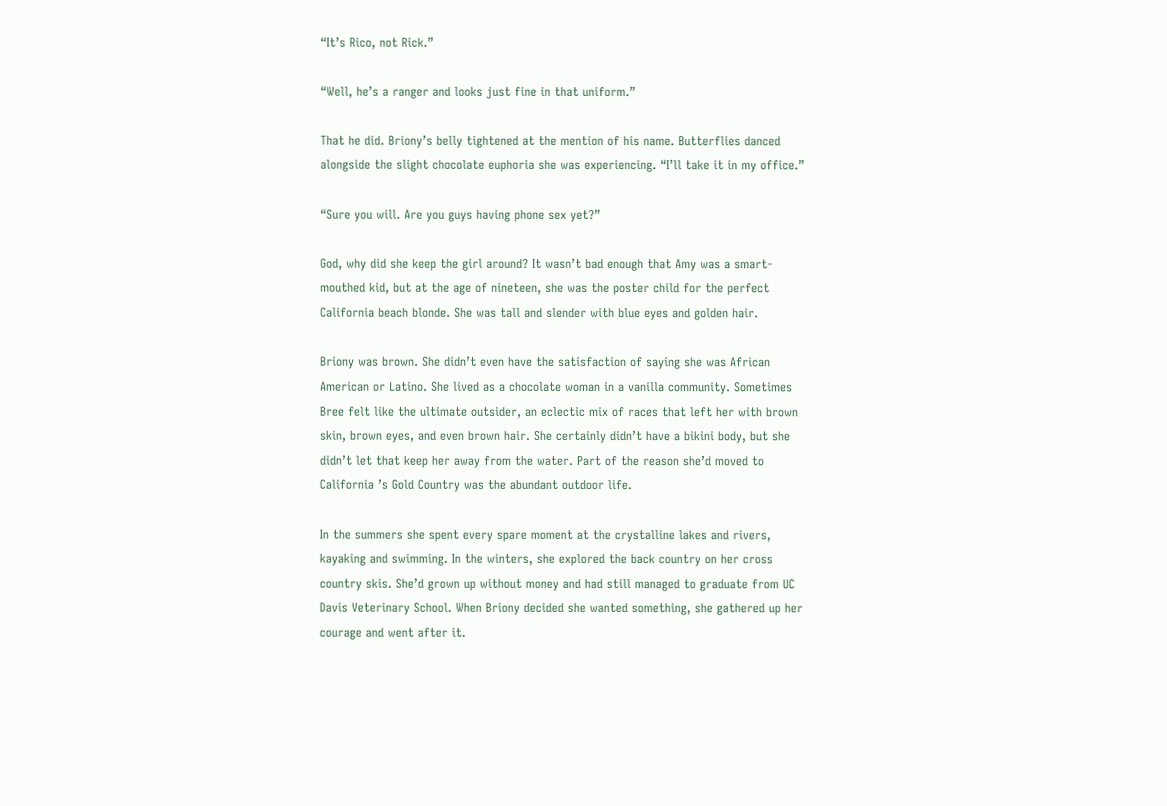“It’s Rico, not Rick.”

“Well, he’s a ranger and looks just fine in that uniform.”

That he did. Briony’s belly tightened at the mention of his name. Butterflies danced alongside the slight chocolate euphoria she was experiencing. “I’ll take it in my office.”

“Sure you will. Are you guys having phone sex yet?”

God, why did she keep the girl around? It wasn’t bad enough that Amy was a smart-mouthed kid, but at the age of nineteen, she was the poster child for the perfect California beach blonde. She was tall and slender with blue eyes and golden hair.

Briony was brown. She didn’t even have the satisfaction of saying she was African American or Latino. She lived as a chocolate woman in a vanilla community. Sometimes Bree felt like the ultimate outsider, an eclectic mix of races that left her with brown skin, brown eyes, and even brown hair. She certainly didn’t have a bikini body, but she didn’t let that keep her away from the water. Part of the reason she’d moved to California ’s Gold Country was the abundant outdoor life.

In the summers she spent every spare moment at the crystalline lakes and rivers, kayaking and swimming. In the winters, she explored the back country on her cross country skis. She’d grown up without money and had still managed to graduate from UC Davis Veterinary School. When Briony decided she wanted something, she gathered up her courage and went after it.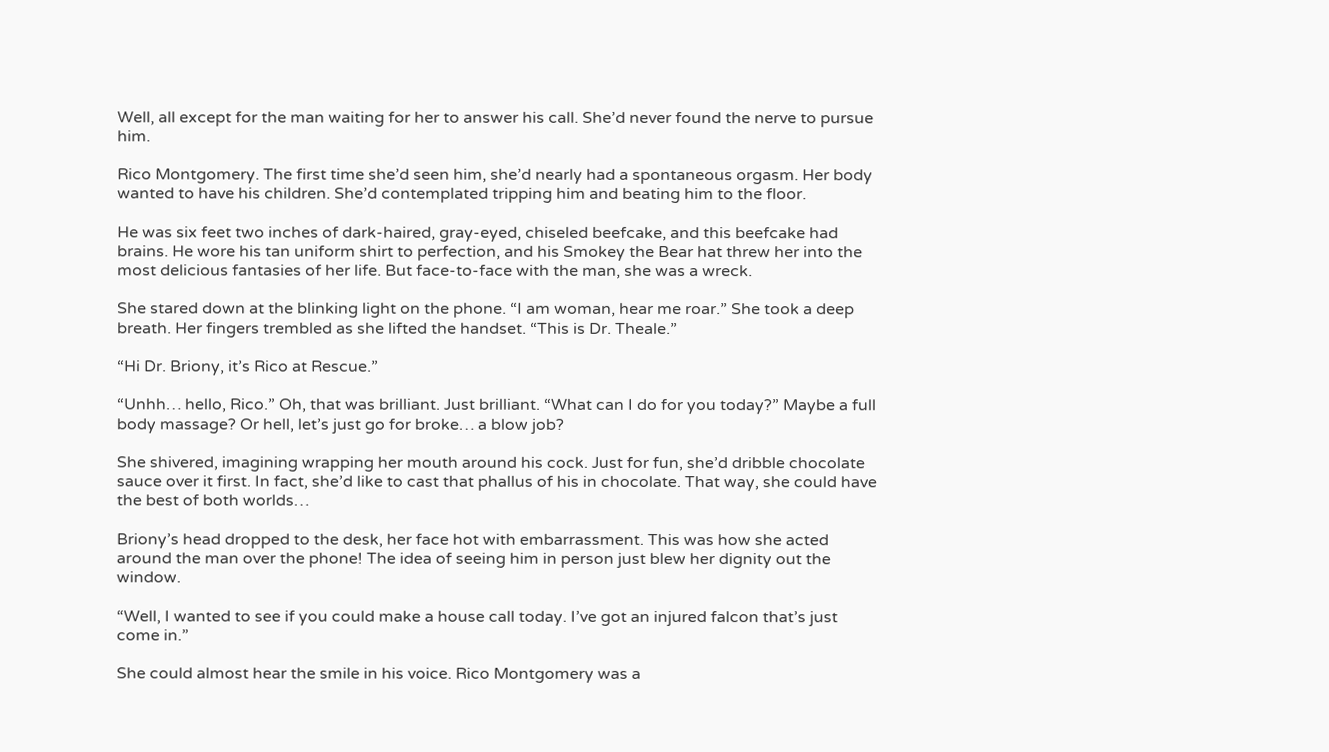Well, all except for the man waiting for her to answer his call. She’d never found the nerve to pursue him.

Rico Montgomery. The first time she’d seen him, she’d nearly had a spontaneous orgasm. Her body wanted to have his children. She’d contemplated tripping him and beating him to the floor.

He was six feet two inches of dark-haired, gray-eyed, chiseled beefcake, and this beefcake had brains. He wore his tan uniform shirt to perfection, and his Smokey the Bear hat threw her into the most delicious fantasies of her life. But face-to-face with the man, she was a wreck.

She stared down at the blinking light on the phone. “I am woman, hear me roar.” She took a deep breath. Her fingers trembled as she lifted the handset. “This is Dr. Theale.”

“Hi Dr. Briony, it’s Rico at Rescue.”

“Unhh… hello, Rico.” Oh, that was brilliant. Just brilliant. “What can I do for you today?” Maybe a full body massage? Or hell, let’s just go for broke… a blow job?

She shivered, imagining wrapping her mouth around his cock. Just for fun, she’d dribble chocolate sauce over it first. In fact, she’d like to cast that phallus of his in chocolate. That way, she could have the best of both worlds…

Briony’s head dropped to the desk, her face hot with embarrassment. This was how she acted around the man over the phone! The idea of seeing him in person just blew her dignity out the window.

“Well, I wanted to see if you could make a house call today. I’ve got an injured falcon that’s just come in.”

She could almost hear the smile in his voice. Rico Montgomery was a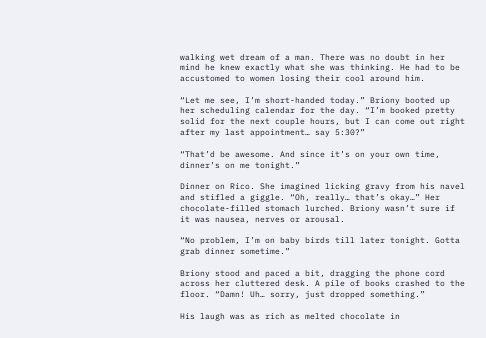walking wet dream of a man. There was no doubt in her mind he knew exactly what she was thinking. He had to be accustomed to women losing their cool around him.

“Let me see, I’m short-handed today.” Briony booted up her scheduling calendar for the day. “I’m booked pretty solid for the next couple hours, but I can come out right after my last appointment… say 5:30?”

“That’d be awesome. And since it’s on your own time, dinner’s on me tonight.”

Dinner on Rico. She imagined licking gravy from his navel and stifled a giggle. “Oh, really… that’s okay…” Her chocolate-filled stomach lurched. Briony wasn’t sure if it was nausea, nerves or arousal.

“No problem, I’m on baby birds till later tonight. Gotta grab dinner sometime.”

Briony stood and paced a bit, dragging the phone cord across her cluttered desk. A pile of books crashed to the floor. “Damn! Uh… sorry, just dropped something.”

His laugh was as rich as melted chocolate in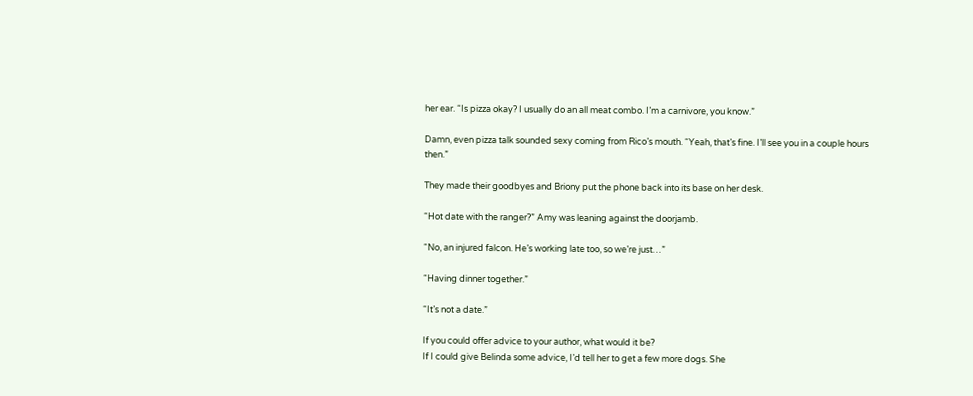her ear. “Is pizza okay? I usually do an all meat combo. I’m a carnivore, you know.”

Damn, even pizza talk sounded sexy coming from Rico’s mouth. “Yeah, that’s fine. I’ll see you in a couple hours then.”

They made their goodbyes and Briony put the phone back into its base on her desk.

“Hot date with the ranger?” Amy was leaning against the doorjamb.

“No, an injured falcon. He’s working late too, so we’re just…”

“Having dinner together.”

“It’s not a date.”

If you could offer advice to your author, what would it be?
If I could give Belinda some advice, I’d tell her to get a few more dogs. She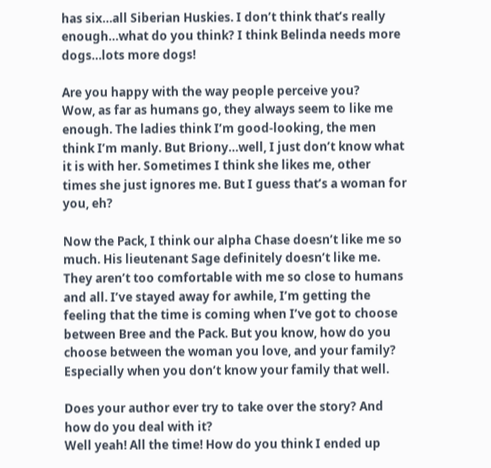has six…all Siberian Huskies. I don’t think that’s really enough…what do you think? I think Belinda needs more dogs…lots more dogs!

Are you happy with the way people perceive you?
Wow, as far as humans go, they always seem to like me enough. The ladies think I’m good-looking, the men think I’m manly. But Briony…well, I just don’t know what it is with her. Sometimes I think she likes me, other times she just ignores me. But I guess that’s a woman for you, eh?

Now the Pack, I think our alpha Chase doesn’t like me so much. His lieutenant Sage definitely doesn’t like me. They aren’t too comfortable with me so close to humans and all. I’ve stayed away for awhile, I’m getting the feeling that the time is coming when I’ve got to choose between Bree and the Pack. But you know, how do you choose between the woman you love, and your family? Especially when you don’t know your family that well.

Does your author ever try to take over the story? And how do you deal with it?
Well yeah! All the time! How do you think I ended up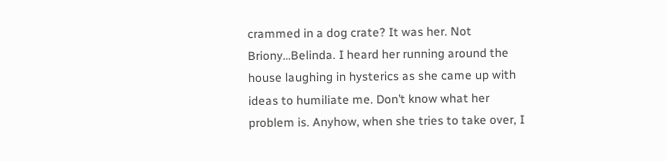crammed in a dog crate? It was her. Not Briony…Belinda. I heard her running around the house laughing in hysterics as she came up with ideas to humiliate me. Don’t know what her problem is. Anyhow, when she tries to take over, I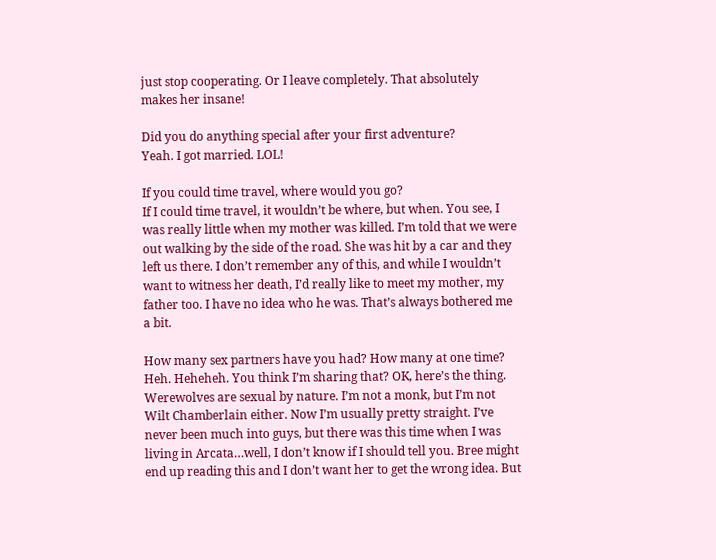just stop cooperating. Or I leave completely. That absolutely makes her insane!

Did you do anything special after your first adventure?
Yeah. I got married. LOL!

If you could time travel, where would you go?
If I could time travel, it wouldn’t be where, but when. You see, I was really little when my mother was killed. I’m told that we were out walking by the side of the road. She was hit by a car and they left us there. I don’t remember any of this, and while I wouldn’t want to witness her death, I’d really like to meet my mother, my father too. I have no idea who he was. That’s always bothered me a bit.

How many sex partners have you had? How many at one time?
Heh. Heheheh. You think I’m sharing that? OK, here’s the thing. Werewolves are sexual by nature. I’m not a monk, but I’m not Wilt Chamberlain either. Now I’m usually pretty straight. I’ve never been much into guys, but there was this time when I was living in Arcata…well, I don’t know if I should tell you. Bree might end up reading this and I don’t want her to get the wrong idea. But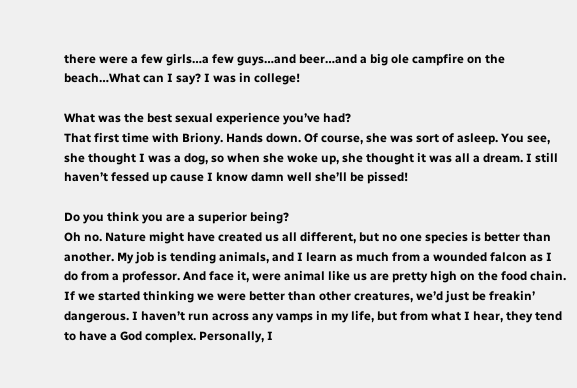there were a few girls…a few guys…and beer…and a big ole campfire on the beach…What can I say? I was in college!

What was the best sexual experience you’ve had?
That first time with Briony. Hands down. Of course, she was sort of asleep. You see, she thought I was a dog, so when she woke up, she thought it was all a dream. I still haven’t fessed up cause I know damn well she’ll be pissed!

Do you think you are a superior being?
Oh no. Nature might have created us all different, but no one species is better than another. My job is tending animals, and I learn as much from a wounded falcon as I do from a professor. And face it, were animal like us are pretty high on the food chain. If we started thinking we were better than other creatures, we’d just be freakin’ dangerous. I haven’t run across any vamps in my life, but from what I hear, they tend to have a God complex. Personally, I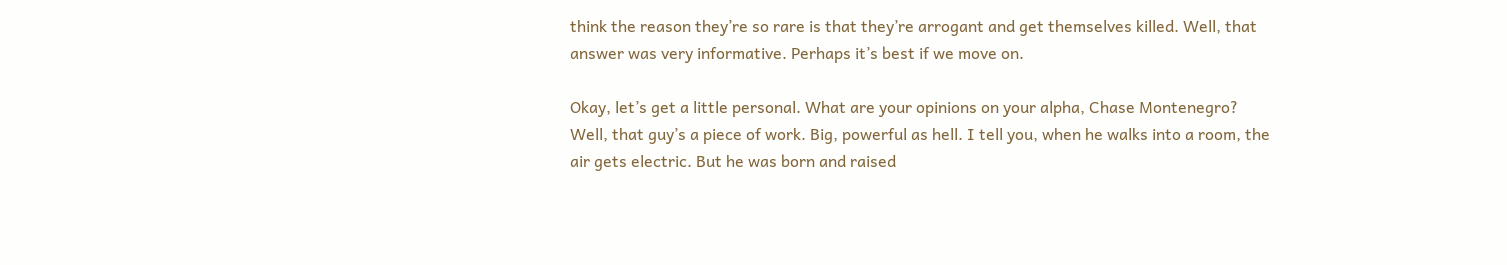think the reason they’re so rare is that they’re arrogant and get themselves killed. Well, that answer was very informative. Perhaps it’s best if we move on.

Okay, let’s get a little personal. What are your opinions on your alpha, Chase Montenegro?
Well, that guy’s a piece of work. Big, powerful as hell. I tell you, when he walks into a room, the air gets electric. But he was born and raised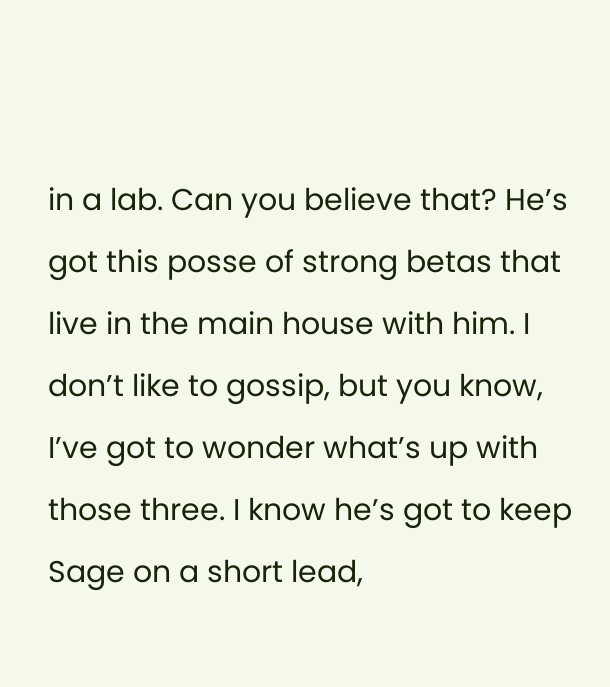in a lab. Can you believe that? He’s got this posse of strong betas that live in the main house with him. I don’t like to gossip, but you know, I’ve got to wonder what’s up with those three. I know he’s got to keep Sage on a short lead,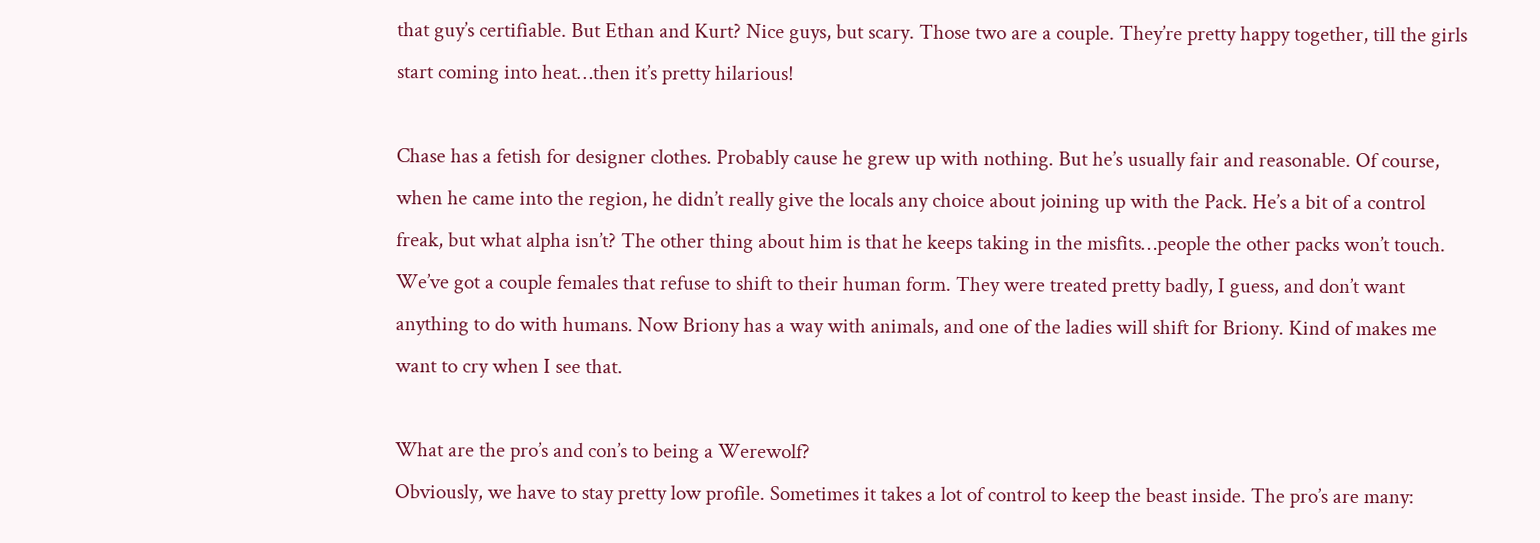that guy’s certifiable. But Ethan and Kurt? Nice guys, but scary. Those two are a couple. They’re pretty happy together, till the girls start coming into heat…then it’s pretty hilarious!

Chase has a fetish for designer clothes. Probably cause he grew up with nothing. But he’s usually fair and reasonable. Of course, when he came into the region, he didn’t really give the locals any choice about joining up with the Pack. He’s a bit of a control freak, but what alpha isn’t? The other thing about him is that he keeps taking in the misfits…people the other packs won’t touch. We’ve got a couple females that refuse to shift to their human form. They were treated pretty badly, I guess, and don’t want anything to do with humans. Now Briony has a way with animals, and one of the ladies will shift for Briony. Kind of makes me want to cry when I see that.

What are the pro’s and con’s to being a Werewolf?
Obviously, we have to stay pretty low profile. Sometimes it takes a lot of control to keep the beast inside. The pro’s are many: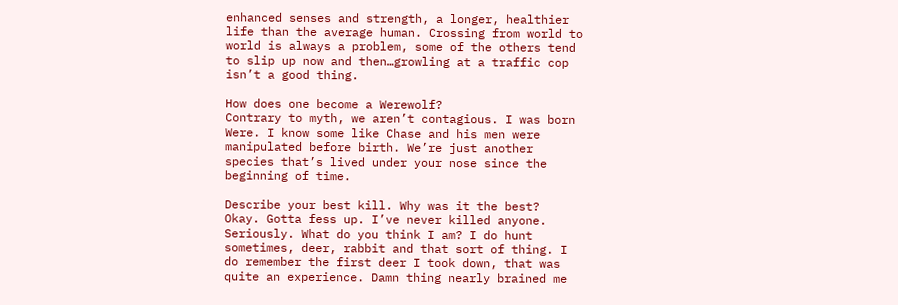enhanced senses and strength, a longer, healthier life than the average human. Crossing from world to world is always a problem, some of the others tend to slip up now and then…growling at a traffic cop isn’t a good thing.

How does one become a Werewolf?
Contrary to myth, we aren’t contagious. I was born Were. I know some like Chase and his men were manipulated before birth. We’re just another species that’s lived under your nose since the beginning of time.

Describe your best kill. Why was it the best?
Okay. Gotta fess up. I’ve never killed anyone. Seriously. What do you think I am? I do hunt sometimes, deer, rabbit and that sort of thing. I do remember the first deer I took down, that was quite an experience. Damn thing nearly brained me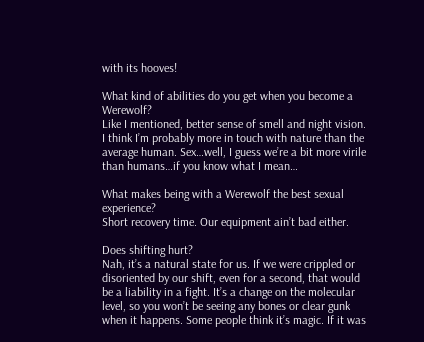with its hooves!

What kind of abilities do you get when you become a Werewolf?
Like I mentioned, better sense of smell and night vision. I think I’m probably more in touch with nature than the average human. Sex…well, I guess we’re a bit more virile than humans…if you know what I mean…

What makes being with a Werewolf the best sexual experience?
Short recovery time. Our equipment ain’t bad either.

Does shifting hurt?
Nah, it’s a natural state for us. If we were crippled or disoriented by our shift, even for a second, that would be a liability in a fight. It’s a change on the molecular level, so you won’t be seeing any bones or clear gunk when it happens. Some people think it’s magic. If it was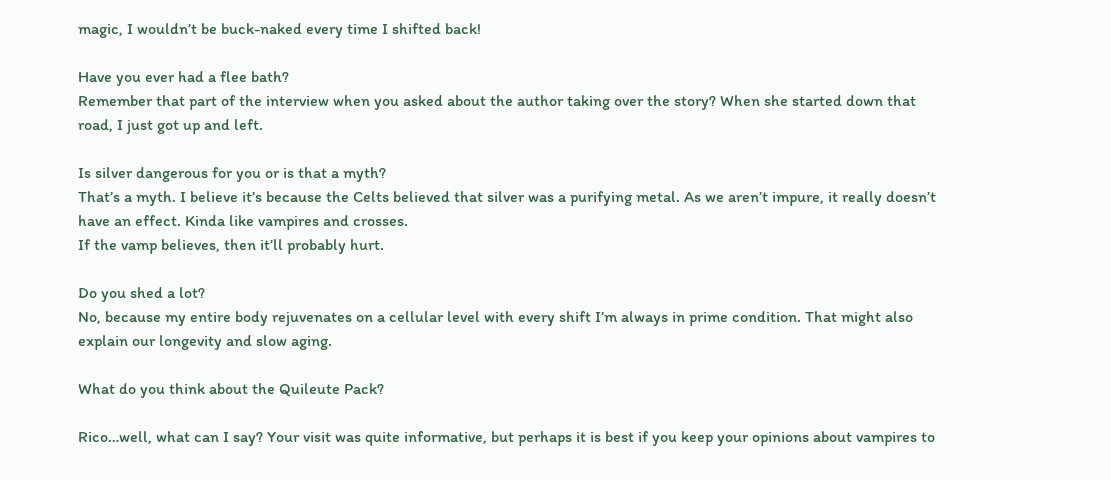magic, I wouldn’t be buck-naked every time I shifted back!

Have you ever had a flee bath?
Remember that part of the interview when you asked about the author taking over the story? When she started down that road, I just got up and left.

Is silver dangerous for you or is that a myth?
That’s a myth. I believe it’s because the Celts believed that silver was a purifying metal. As we aren’t impure, it really doesn’t have an effect. Kinda like vampires and crosses.
If the vamp believes, then it’ll probably hurt.

Do you shed a lot?
No, because my entire body rejuvenates on a cellular level with every shift I’m always in prime condition. That might also explain our longevity and slow aging.

What do you think about the Quileute Pack?

Rico…well, what can I say? Your visit was quite informative, but perhaps it is best if you keep your opinions about vampires to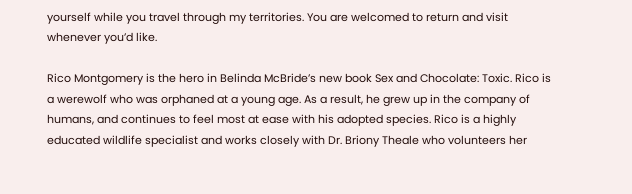yourself while you travel through my territories. You are welcomed to return and visit whenever you’d like.

Rico Montgomery is the hero in Belinda McBride’s new book Sex and Chocolate: Toxic. Rico is a werewolf who was orphaned at a young age. As a result, he grew up in the company of humans, and continues to feel most at ease with his adopted species. Rico is a highly educated wildlife specialist and works closely with Dr. Briony Theale who volunteers her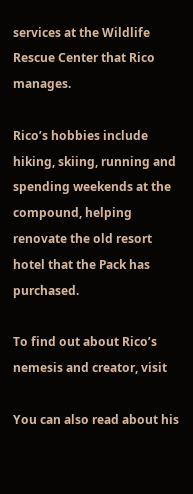services at the Wildlife Rescue Center that Rico manages.

Rico’s hobbies include hiking, skiing, running and spending weekends at the compound, helping renovate the old resort hotel that the Pack has purchased.

To find out about Rico’s nemesis and creator, visit

You can also read about his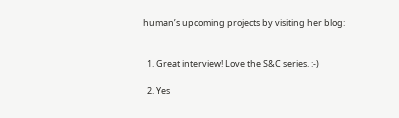human’s upcoming projects by visiting her blog:


  1. Great interview! Love the S&C series. :-)

  2. Yes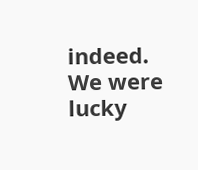indeed. We were lucky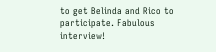to get Belinda and Rico to participate. Fabulous interview!